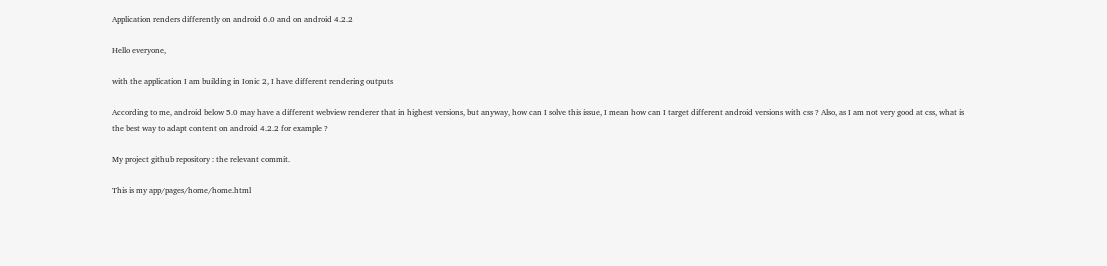Application renders differently on android 6.0 and on android 4.2.2

Hello everyone,

with the application I am building in Ionic 2, I have different rendering outputs

According to me, android below 5.0 may have a different webview renderer that in highest versions, but anyway, how can I solve this issue, I mean how can I target different android versions with css ? Also, as I am not very good at css, what is the best way to adapt content on android 4.2.2 for example ?

My project github repository : the relevant commit.

This is my app/pages/home/home.html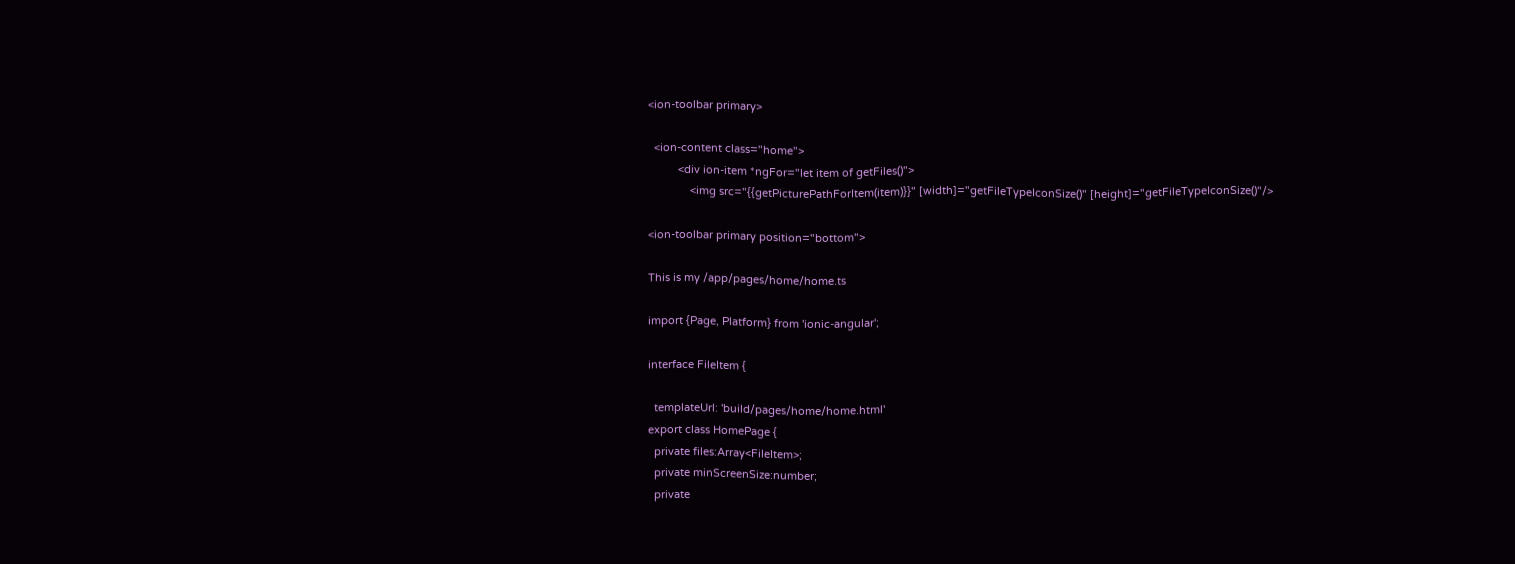<ion-toolbar primary>

  <ion-content class="home">
          <div ion-item *ngFor="let item of getFiles()">
              <img src="{{getPicturePathForItem(item)}}" [width]="getFileTypeIconSize()" [height]="getFileTypeIconSize()"/>

<ion-toolbar primary position="bottom">

This is my /app/pages/home/home.ts

import {Page, Platform} from 'ionic-angular';

interface FileItem {

  templateUrl: 'build/pages/home/home.html'
export class HomePage {
  private files:Array<FileItem>;
  private minScreenSize:number;
  private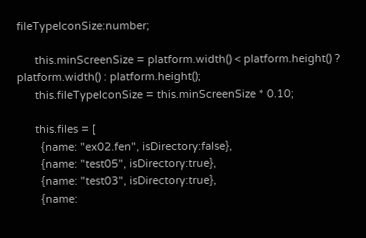fileTypeIconSize:number;

      this.minScreenSize = platform.width() < platform.height() ? platform.width() : platform.height();
      this.fileTypeIconSize = this.minScreenSize * 0.10;

      this.files = [
        {name: "ex02.fen", isDirectory:false},
        {name: "test05", isDirectory:true},
        {name: "test03", isDirectory:true},
        {name: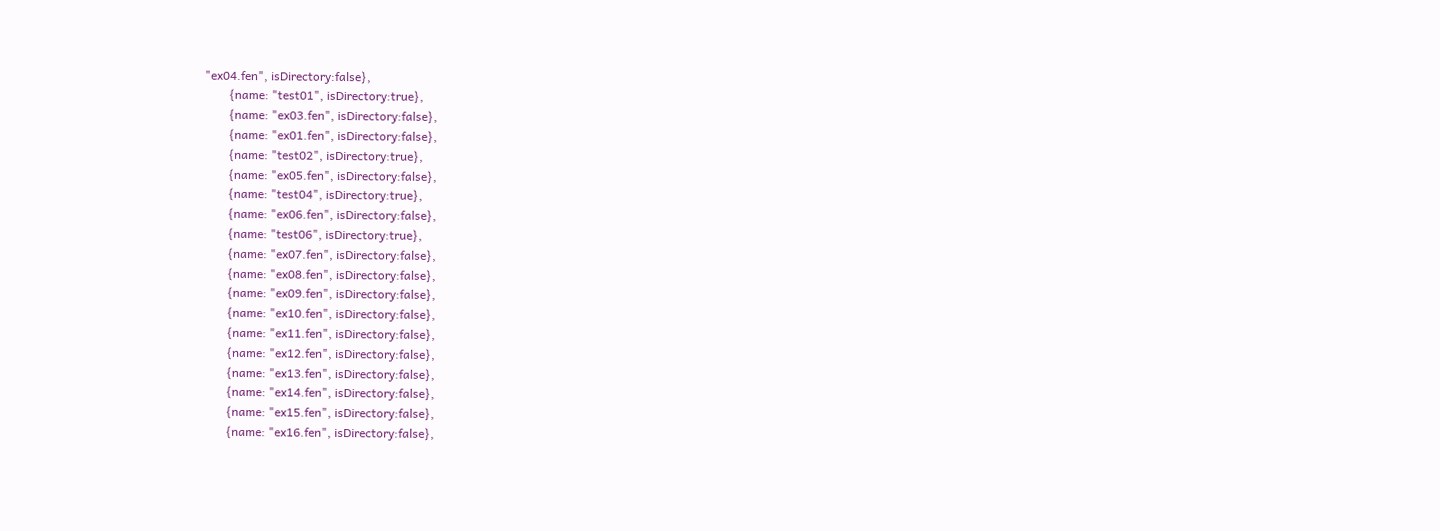"ex04.fen", isDirectory:false},
        {name: "test01", isDirectory:true},
        {name: "ex03.fen", isDirectory:false},
        {name: "ex01.fen", isDirectory:false},
        {name: "test02", isDirectory:true},
        {name: "ex05.fen", isDirectory:false},
        {name: "test04", isDirectory:true},
        {name: "ex06.fen", isDirectory:false},
        {name: "test06", isDirectory:true},
        {name: "ex07.fen", isDirectory:false},
        {name: "ex08.fen", isDirectory:false},
        {name: "ex09.fen", isDirectory:false},
        {name: "ex10.fen", isDirectory:false},
        {name: "ex11.fen", isDirectory:false},
        {name: "ex12.fen", isDirectory:false},
        {name: "ex13.fen", isDirectory:false},
        {name: "ex14.fen", isDirectory:false},
        {name: "ex15.fen", isDirectory:false},
        {name: "ex16.fen", isDirectory:false},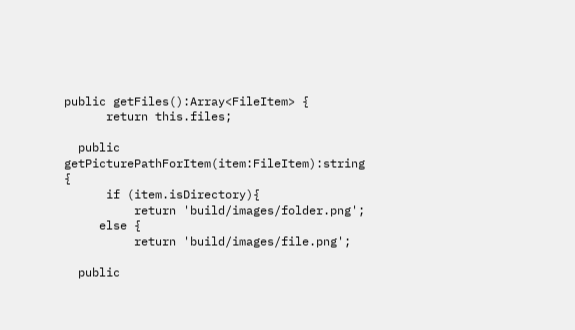public getFiles():Array<FileItem> {
      return this.files;

  public getPicturePathForItem(item:FileItem):string {
      if (item.isDirectory){
          return 'build/images/folder.png';
     else {
          return 'build/images/file.png';

  public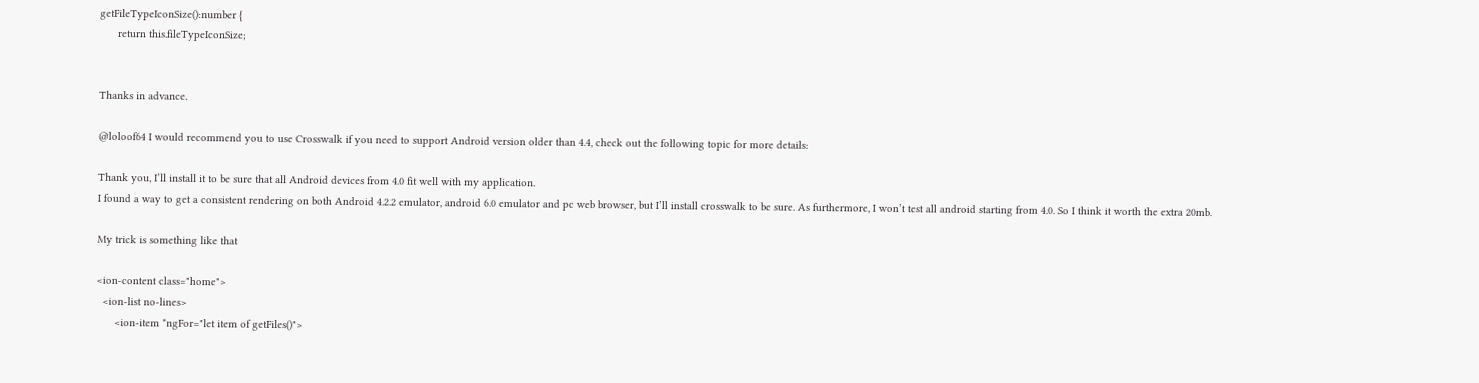getFileTypeIconSize():number {
      return this.fileTypeIconSize;


Thanks in advance.

@loloof64 I would recommend you to use Crosswalk if you need to support Android version older than 4.4, check out the following topic for more details:

Thank you, I’ll install it to be sure that all Android devices from 4.0 fit well with my application.
I found a way to get a consistent rendering on both Android 4.2.2 emulator, android 6.0 emulator and pc web browser, but I’ll install crosswalk to be sure. As furthermore, I won’t test all android starting from 4.0. So I think it worth the extra 20mb.

My trick is something like that

<ion-content class="home">
  <ion-list no-lines>
      <ion-item *ngFor="let item of getFiles()">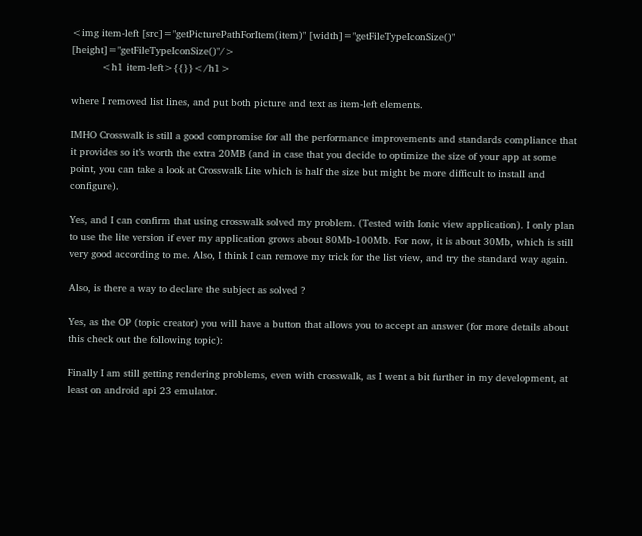<img item-left [src]="getPicturePathForItem(item)" [width]="getFileTypeIconSize()" [height]="getFileTypeIconSize()"/>
          <h1 item-left>{{}}</h1>

where I removed list lines, and put both picture and text as item-left elements.

IMHO Crosswalk is still a good compromise for all the performance improvements and standards compliance that it provides so it’s worth the extra 20MB (and in case that you decide to optimize the size of your app at some point, you can take a look at Crosswalk Lite which is half the size but might be more difficult to install and configure).

Yes, and I can confirm that using crosswalk solved my problem. (Tested with Ionic view application). I only plan to use the lite version if ever my application grows about 80Mb-100Mb. For now, it is about 30Mb, which is still very good according to me. Also, I think I can remove my trick for the list view, and try the standard way again.

Also, is there a way to declare the subject as solved ?

Yes, as the OP (topic creator) you will have a button that allows you to accept an answer (for more details about this check out the following topic):

Finally I am still getting rendering problems, even with crosswalk, as I went a bit further in my development, at least on android api 23 emulator.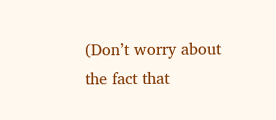(Don’t worry about the fact that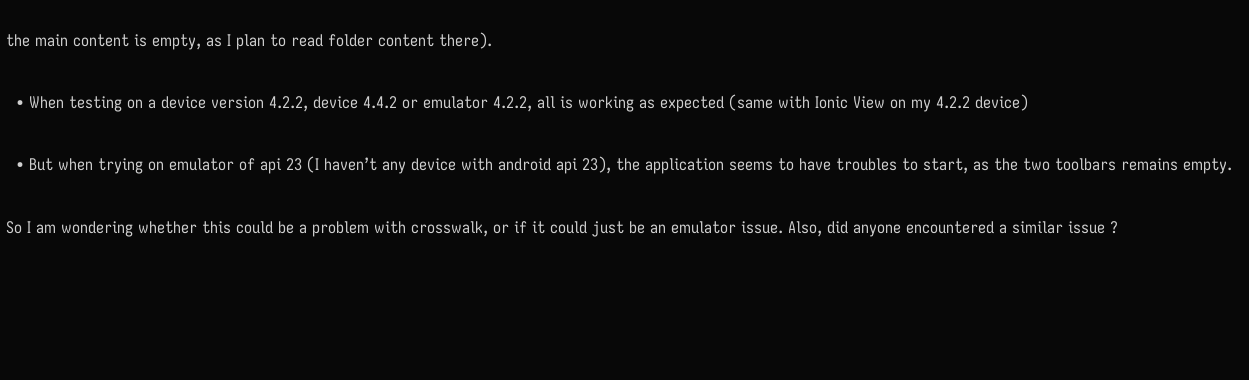the main content is empty, as I plan to read folder content there).

  • When testing on a device version 4.2.2, device 4.4.2 or emulator 4.2.2, all is working as expected (same with Ionic View on my 4.2.2 device)

  • But when trying on emulator of api 23 (I haven’t any device with android api 23), the application seems to have troubles to start, as the two toolbars remains empty.

So I am wondering whether this could be a problem with crosswalk, or if it could just be an emulator issue. Also, did anyone encountered a similar issue ?